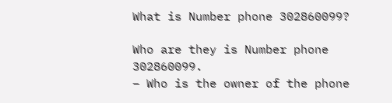What is Number phone 302860099?

Who are they is Number phone 302860099.
– Who is the owner of the phone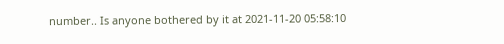number.. Is anyone bothered by it at 2021-11-20 05:58:10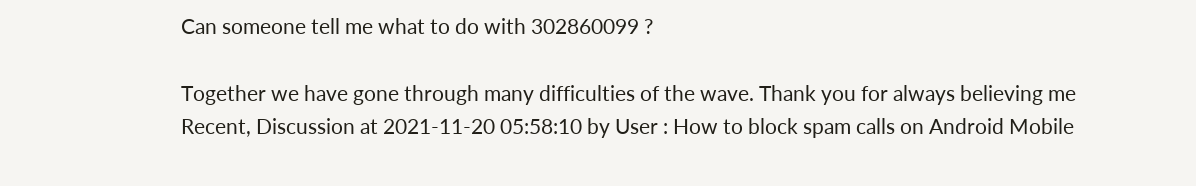Can someone tell me what to do with 302860099 ?

Together we have gone through many difficulties of the wave. Thank you for always believing me
Recent, Discussion at 2021-11-20 05:58:10 by User : How to block spam calls on Android Mobile